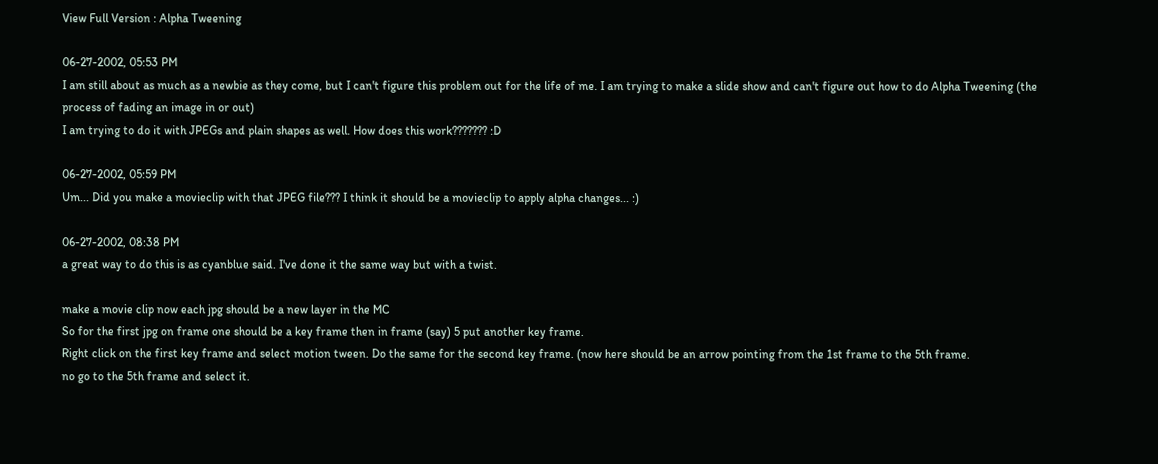View Full Version : Alpha Tweening

06-27-2002, 05:53 PM
I am still about as much as a newbie as they come, but I can't figure this problem out for the life of me. I am trying to make a slide show and can't figure out how to do Alpha Tweening (the process of fading an image in or out)
I am trying to do it with JPEGs and plain shapes as well. How does this work??????? :D

06-27-2002, 05:59 PM
Um... Did you make a movieclip with that JPEG file??? I think it should be a movieclip to apply alpha changes... :)

06-27-2002, 08:38 PM
a great way to do this is as cyanblue said. I've done it the same way but with a twist.

make a movie clip now each jpg should be a new layer in the MC
So for the first jpg on frame one should be a key frame then in frame (say) 5 put another key frame.
Right click on the first key frame and select motion tween. Do the same for the second key frame. (now here should be an arrow pointing from the 1st frame to the 5th frame.
no go to the 5th frame and select it.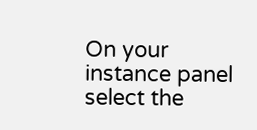On your instance panel select the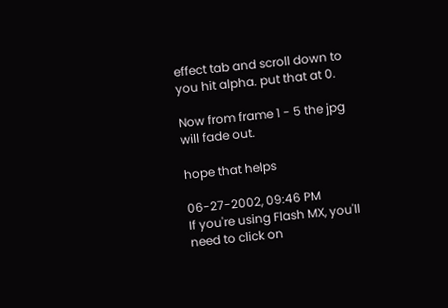effect tab and scroll down to you hit alpha. put that at 0.

Now from frame 1 - 5 the jpg will fade out.

hope that helps

06-27-2002, 09:46 PM
If you're using Flash MX, you'll need to click on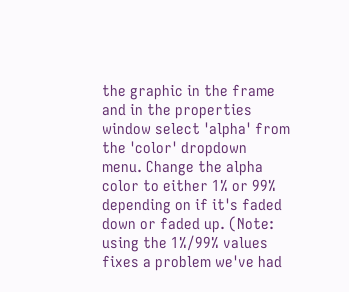the graphic in the frame and in the properties window select 'alpha' from the 'color' dropdown menu. Change the alpha color to either 1% or 99% depending on if it's faded down or faded up. (Note: using the 1%/99% values fixes a problem we've had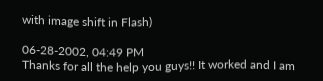with image shift in Flash)

06-28-2002, 04:49 PM
Thanks for all the help you guys!! It worked and I am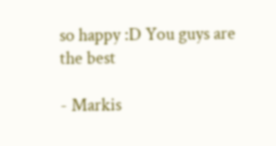so happy :D You guys are the best

- Markis